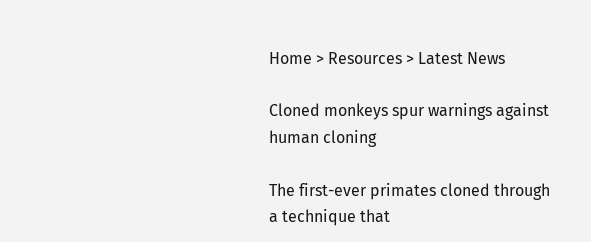Home > Resources > Latest News

Cloned monkeys spur warnings against human cloning

The first-ever primates cloned through a technique that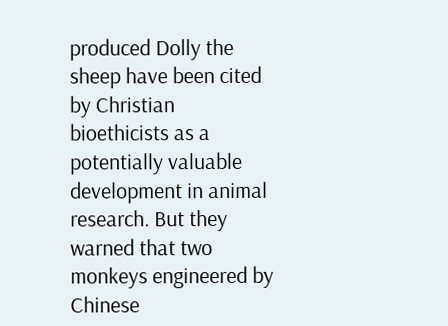produced Dolly the sheep have been cited by Christian bioethicists as a potentially valuable development in animal research. But they warned that two monkeys engineered by Chinese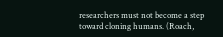researchers must not become a step toward cloning humans. (Roach,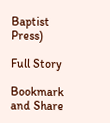Baptist Press)

Full Story

Bookmark and Share